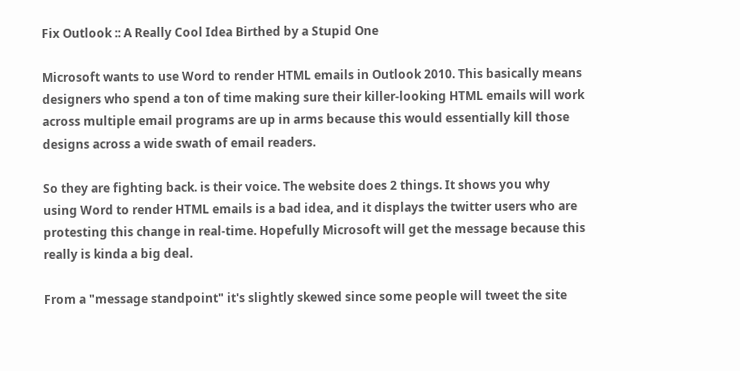Fix Outlook :: A Really Cool Idea Birthed by a Stupid One

Microsoft wants to use Word to render HTML emails in Outlook 2010. This basically means designers who spend a ton of time making sure their killer-looking HTML emails will work across multiple email programs are up in arms because this would essentially kill those designs across a wide swath of email readers.

So they are fighting back. is their voice. The website does 2 things. It shows you why using Word to render HTML emails is a bad idea, and it displays the twitter users who are protesting this change in real-time. Hopefully Microsoft will get the message because this really is kinda a big deal.

From a "message standpoint" it's slightly skewed since some people will tweet the site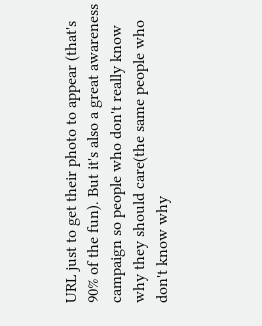URL just to get their photo to appear (that's 90% of the fun). But it's also a great awareness campaign so people who don't really know why they should care(the same people who don't know why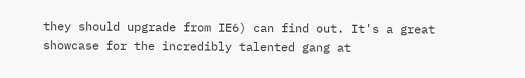they should upgrade from IE6) can find out. It's a great showcase for the incredibly talented gang at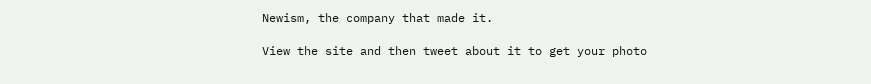Newism, the company that made it.

View the site and then tweet about it to get your photo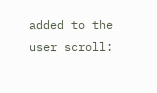added to the user scroll: